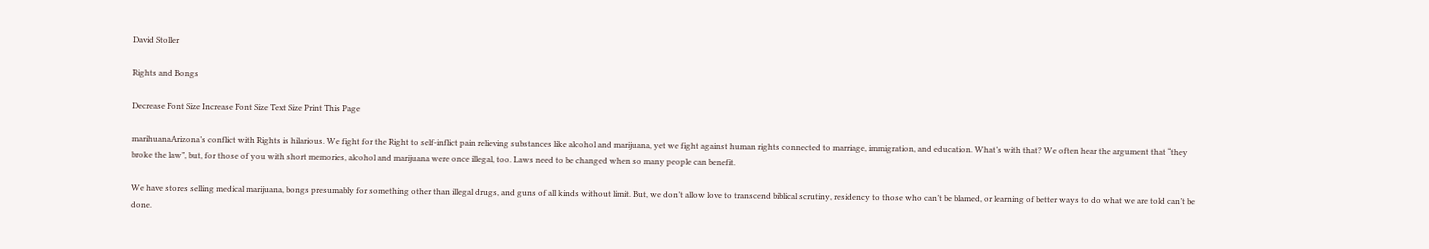David Stoller

Rights and Bongs

Decrease Font Size Increase Font Size Text Size Print This Page

marihuanaArizona’s conflict with Rights is hilarious. We fight for the Right to self-inflict pain relieving substances like alcohol and marijuana, yet we fight against human rights connected to marriage, immigration, and education. What’s with that? We often hear the argument that “they broke the law”, but, for those of you with short memories, alcohol and marijuana were once illegal, too. Laws need to be changed when so many people can benefit.

We have stores selling medical marijuana, bongs presumably for something other than illegal drugs, and guns of all kinds without limit. But, we don’t allow love to transcend biblical scrutiny, residency to those who can’t be blamed, or learning of better ways to do what we are told can’t be done.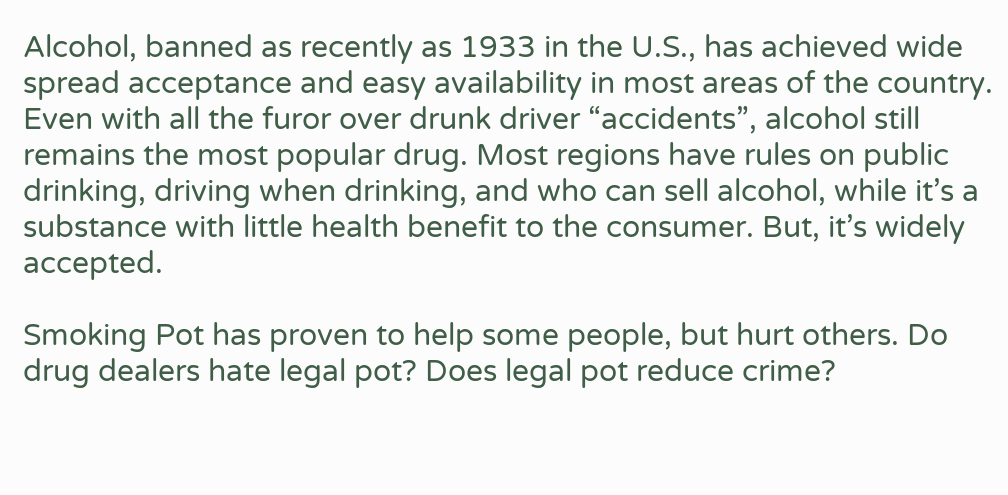Alcohol, banned as recently as 1933 in the U.S., has achieved wide spread acceptance and easy availability in most areas of the country. Even with all the furor over drunk driver “accidents”, alcohol still remains the most popular drug. Most regions have rules on public drinking, driving when drinking, and who can sell alcohol, while it’s a substance with little health benefit to the consumer. But, it’s widely accepted.

Smoking Pot has proven to help some people, but hurt others. Do drug dealers hate legal pot? Does legal pot reduce crime?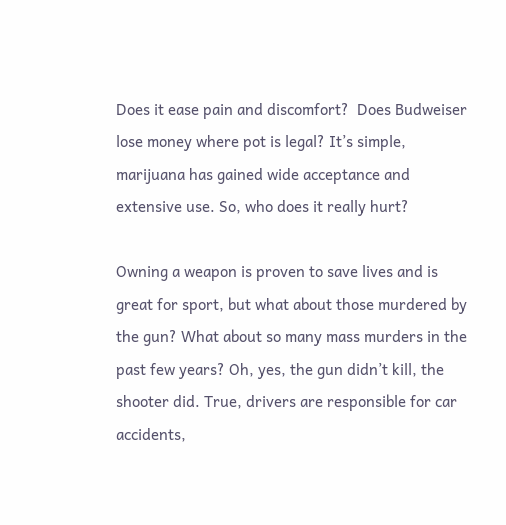Does it ease pain and discomfort?  Does Budweiser lose money where pot is legal? It’s simple, marijuana has gained wide acceptance and extensive use. So, who does it really hurt?

Owning a weapon is proven to save lives and is great for sport, but what about those murdered by the gun? What about so many mass murders in the past few years? Oh, yes, the gun didn’t kill, the shooter did. True, drivers are responsible for car accidents,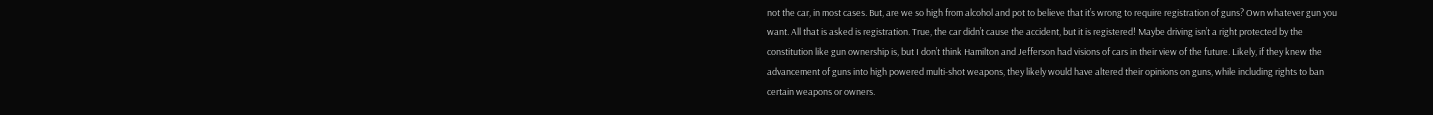not the car, in most cases. But, are we so high from alcohol and pot to believe that it’s wrong to require registration of guns? Own whatever gun you want. All that is asked is registration. True, the car didn’t cause the accident, but it is registered! Maybe driving isn’t a right protected by the constitution like gun ownership is, but I don’t think Hamilton and Jefferson had visions of cars in their view of the future. Likely, if they knew the advancement of guns into high powered multi-shot weapons, they likely would have altered their opinions on guns, while including rights to ban certain weapons or owners.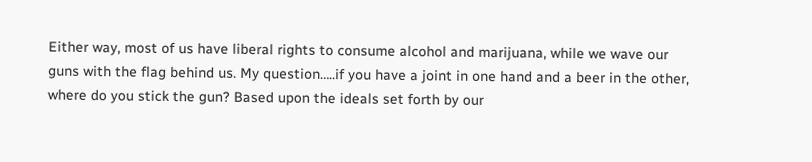Either way, most of us have liberal rights to consume alcohol and marijuana, while we wave our guns with the flag behind us. My question…..if you have a joint in one hand and a beer in the other, where do you stick the gun? Based upon the ideals set forth by our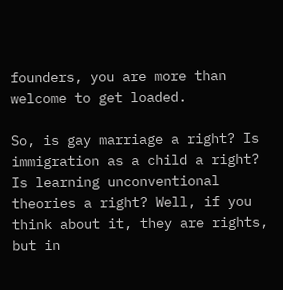founders, you are more than welcome to get loaded.

So, is gay marriage a right? Is immigration as a child a right? Is learning unconventional theories a right? Well, if you think about it, they are rights, but in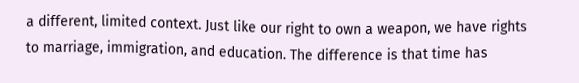a different, limited context. Just like our right to own a weapon, we have rights to marriage, immigration, and education. The difference is that time has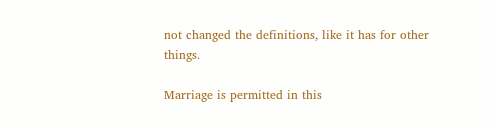not changed the definitions, like it has for other things.

Marriage is permitted in this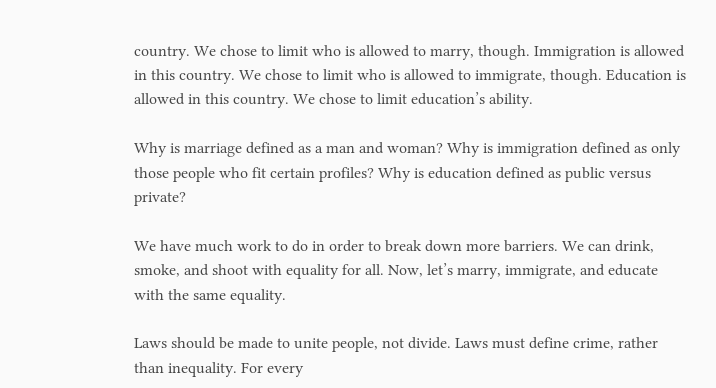country. We chose to limit who is allowed to marry, though. Immigration is allowed in this country. We chose to limit who is allowed to immigrate, though. Education is allowed in this country. We chose to limit education’s ability.

Why is marriage defined as a man and woman? Why is immigration defined as only those people who fit certain profiles? Why is education defined as public versus private?

We have much work to do in order to break down more barriers. We can drink, smoke, and shoot with equality for all. Now, let’s marry, immigrate, and educate with the same equality.

Laws should be made to unite people, not divide. Laws must define crime, rather than inequality. For every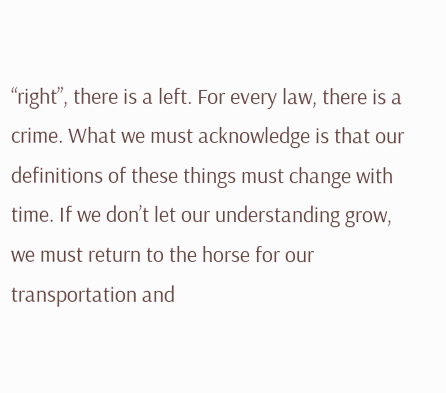“right”, there is a left. For every law, there is a crime. What we must acknowledge is that our definitions of these things must change with time. If we don’t let our understanding grow, we must return to the horse for our transportation and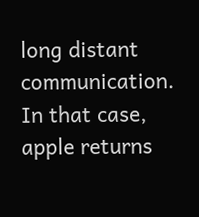long distant communication. In that case, apple returns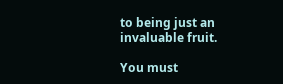to being just an invaluable fruit.

You must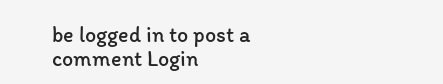be logged in to post a comment Login